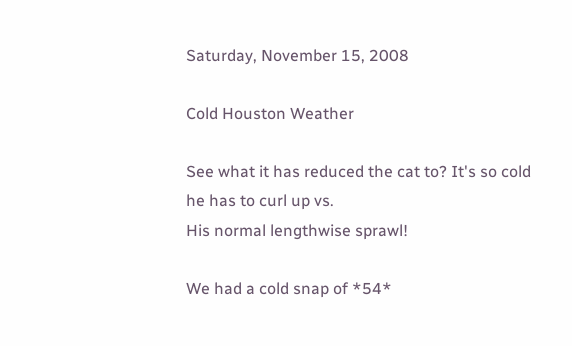Saturday, November 15, 2008

Cold Houston Weather

See what it has reduced the cat to? It's so cold he has to curl up vs.
His normal lengthwise sprawl!

We had a cold snap of *54*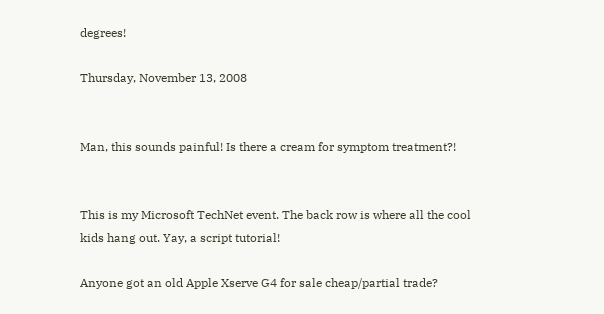degrees!

Thursday, November 13, 2008


Man, this sounds painful! Is there a cream for symptom treatment?!


This is my Microsoft TechNet event. The back row is where all the cool
kids hang out. Yay, a script tutorial!

Anyone got an old Apple Xserve G4 for sale cheap/partial trade?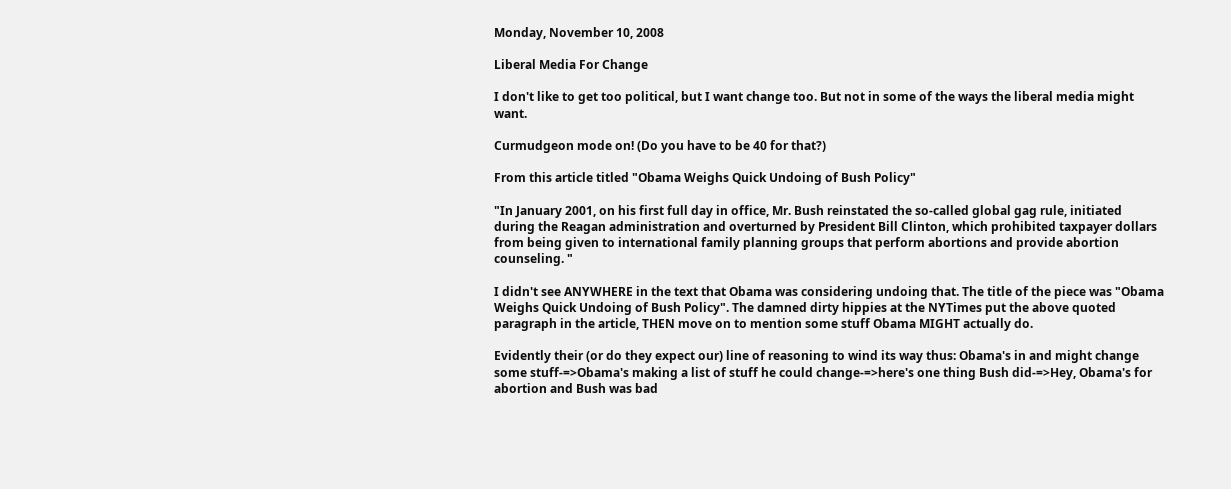Monday, November 10, 2008

Liberal Media For Change

I don't like to get too political, but I want change too. But not in some of the ways the liberal media might want.

Curmudgeon mode on! (Do you have to be 40 for that?)

From this article titled "Obama Weighs Quick Undoing of Bush Policy"

"In January 2001, on his first full day in office, Mr. Bush reinstated the so-called global gag rule, initiated during the Reagan administration and overturned by President Bill Clinton, which prohibited taxpayer dollars from being given to international family planning groups that perform abortions and provide abortion counseling. "

I didn't see ANYWHERE in the text that Obama was considering undoing that. The title of the piece was "Obama Weighs Quick Undoing of Bush Policy". The damned dirty hippies at the NYTimes put the above quoted paragraph in the article, THEN move on to mention some stuff Obama MIGHT actually do.

Evidently their (or do they expect our) line of reasoning to wind its way thus: Obama's in and might change some stuff-=>Obama's making a list of stuff he could change-=>here's one thing Bush did-=>Hey, Obama's for abortion and Bush was bad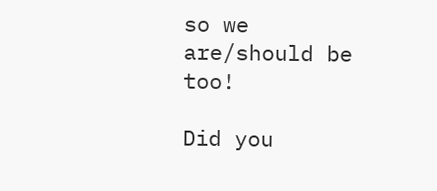so we are/should be too!

Did you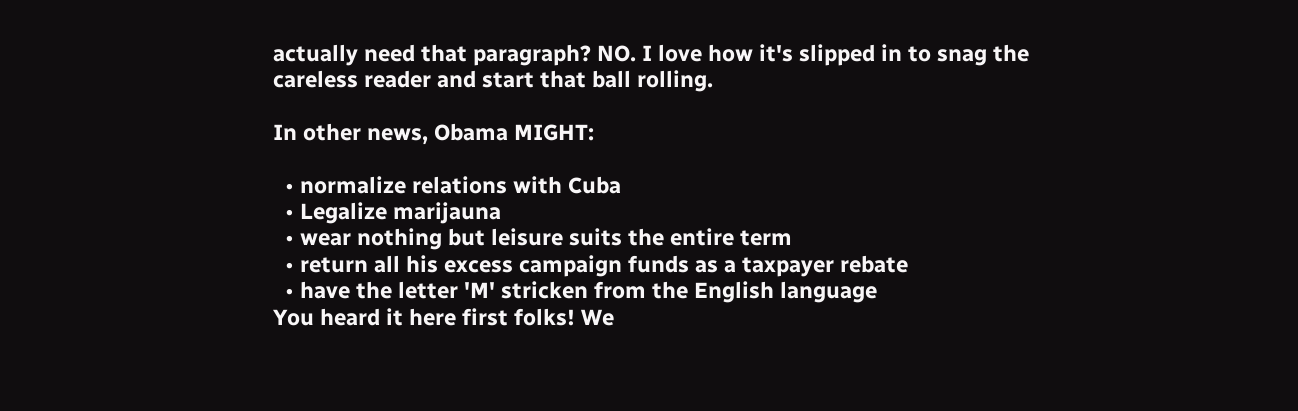actually need that paragraph? NO. I love how it's slipped in to snag the careless reader and start that ball rolling.

In other news, Obama MIGHT:

  • normalize relations with Cuba
  • Legalize marijauna
  • wear nothing but leisure suits the entire term
  • return all his excess campaign funds as a taxpayer rebate
  • have the letter 'M' stricken from the English language
You heard it here first folks! We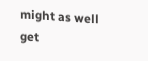might as well get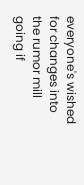everyone's wished for changes into the rumor mill going if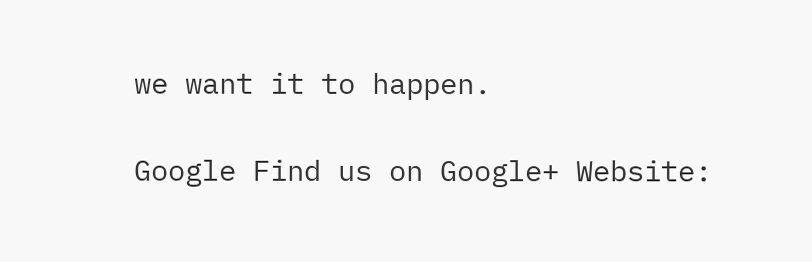we want it to happen.

Google Find us on Google+ Website: